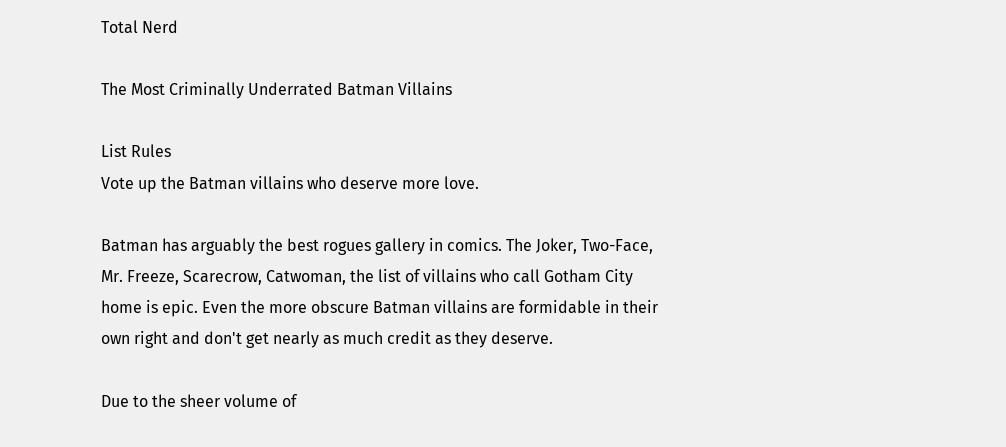Total Nerd

The Most Criminally Underrated Batman Villains

List Rules
Vote up the Batman villains who deserve more love.

Batman has arguably the best rogues gallery in comics. The Joker, Two-Face, Mr. Freeze, Scarecrow, Catwoman, the list of villains who call Gotham City home is epic. Even the more obscure Batman villains are formidable in their own right and don't get nearly as much credit as they deserve.

Due to the sheer volume of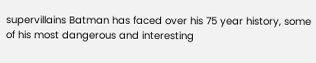supervillains Batman has faced over his 75 year history, some of his most dangerous and interesting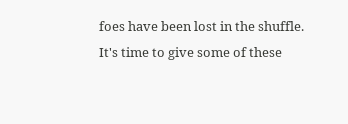foes have been lost in the shuffle. It's time to give some of these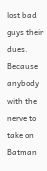lost bad guys their dues. Because anybody with the nerve to take on Batman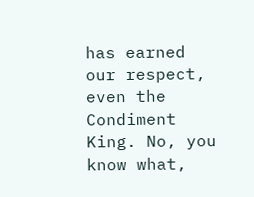has earned our respect, even the Condiment King. No, you know what,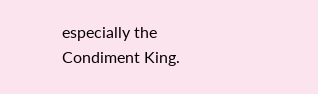especially the Condiment King.